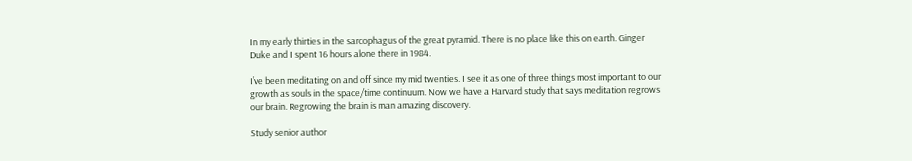In my early thirties in the sarcophagus of the great pyramid. There is no place like this on earth. Ginger Duke and I spent 16 hours alone there in 1984.

I’ve been meditating on and off since my mid twenties. I see it as one of three things most important to our growth as souls in the space/time continuum. Now we have a Harvard study that says meditation regrows our brain. Regrowing the brain is man amazing discovery.

Study senior author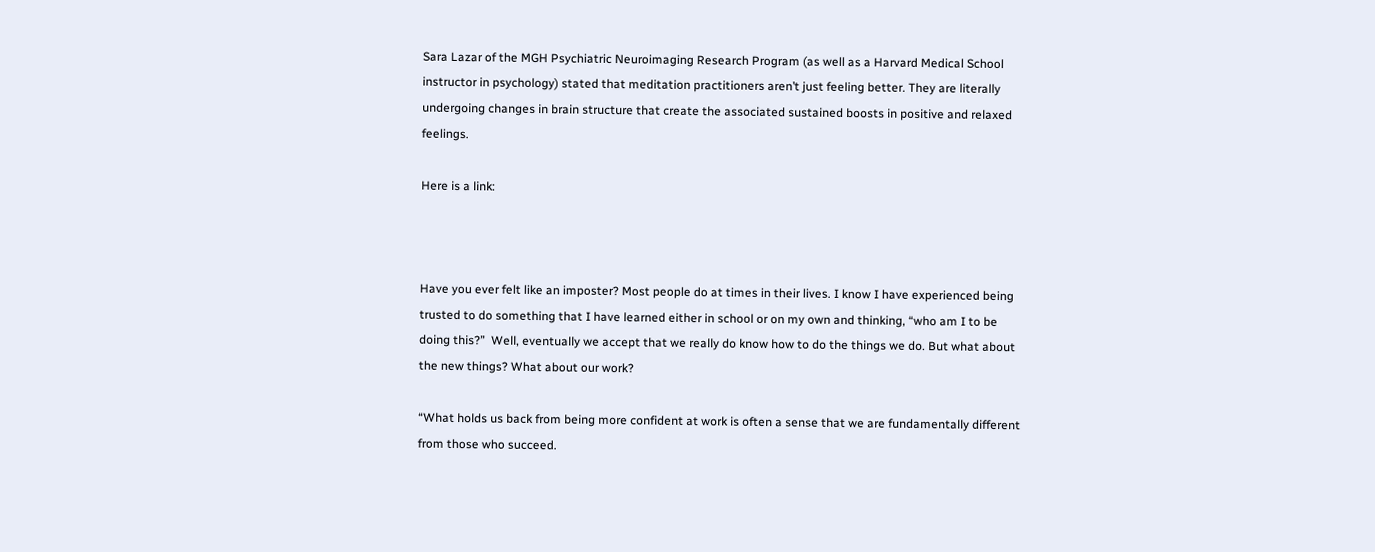Sara Lazar of the MGH Psychiatric Neuroimaging Research Program (as well as a Harvard Medical School instructor in psychology) stated that meditation practitioners aren’t just feeling better. They are literally undergoing changes in brain structure that create the associated sustained boosts in positive and relaxed feelings.

Here is a link:



Have you ever felt like an imposter? Most people do at times in their lives. I know I have experienced being trusted to do something that I have learned either in school or on my own and thinking, “who am I to be doing this?”  Well, eventually we accept that we really do know how to do the things we do. But what about the new things? What about our work?

“What holds us back from being more confident at work is often a sense that we are fundamentally different from those who succeed.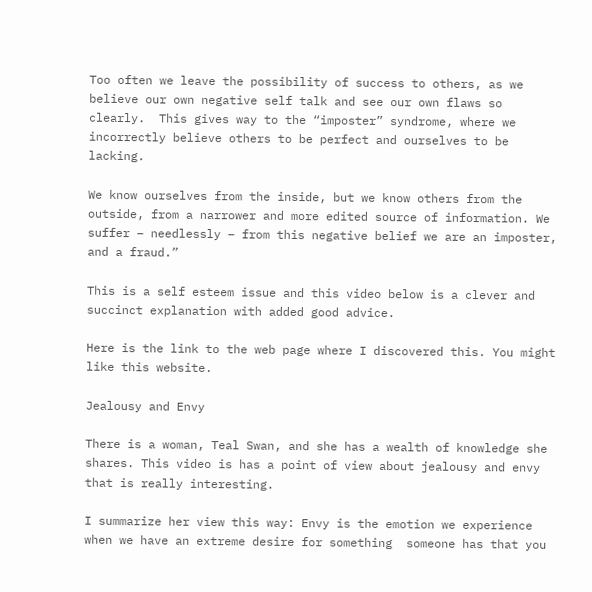Too often we leave the possibility of success to others, as we believe our own negative self talk and see our own flaws so clearly.  This gives way to the “imposter” syndrome, where we incorrectly believe others to be perfect and ourselves to be lacking.

We know ourselves from the inside, but we know others from the outside, from a narrower and more edited source of information. We suffer – needlessly – from this negative belief we are an imposter, and a fraud.”

This is a self esteem issue and this video below is a clever and succinct explanation with added good advice.

Here is the link to the web page where I discovered this. You might like this website.

Jealousy and Envy

There is a woman, Teal Swan, and she has a wealth of knowledge she shares. This video is has a point of view about jealousy and envy that is really interesting.

I summarize her view this way: Envy is the emotion we experience when we have an extreme desire for something  someone has that you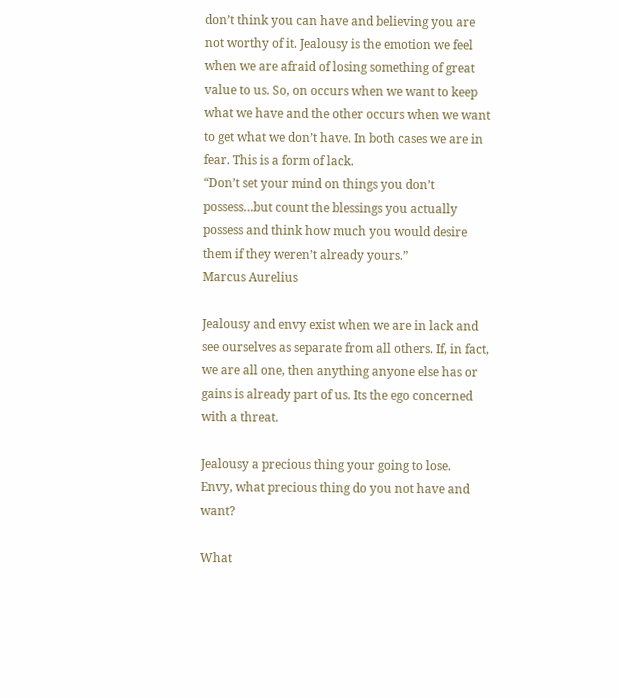don’t think you can have and believing you are not worthy of it. Jealousy is the emotion we feel when we are afraid of losing something of great value to us. So, on occurs when we want to keep what we have and the other occurs when we want to get what we don’t have. In both cases we are in fear. This is a form of lack.
“Don’t set your mind on things you don’t possess…but count the blessings you actually possess and think how much you would desire them if they weren’t already yours.”
Marcus Aurelius

Jealousy and envy exist when we are in lack and see ourselves as separate from all others. If, in fact, we are all one, then anything anyone else has or gains is already part of us. Its the ego concerned with a threat.

Jealousy a precious thing your going to lose.
Envy, what precious thing do you not have and want?

What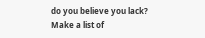do you believe you lack? Make a list of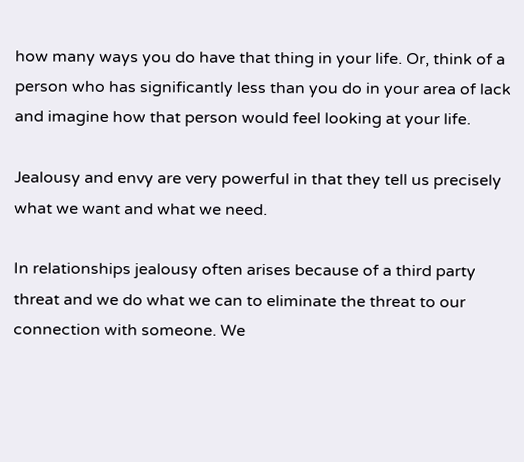how many ways you do have that thing in your life. Or, think of a person who has significantly less than you do in your area of lack and imagine how that person would feel looking at your life.

Jealousy and envy are very powerful in that they tell us precisely what we want and what we need.

In relationships jealousy often arises because of a third party threat and we do what we can to eliminate the threat to our connection with someone. We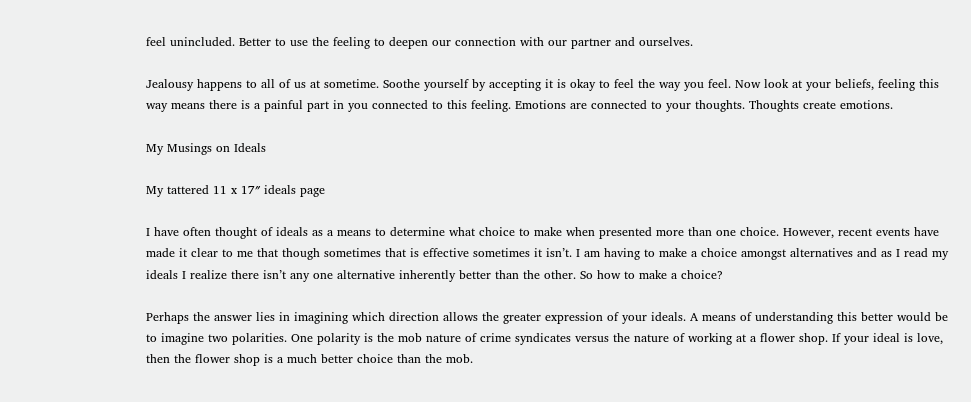feel unincluded. Better to use the feeling to deepen our connection with our partner and ourselves.

Jealousy happens to all of us at sometime. Soothe yourself by accepting it is okay to feel the way you feel. Now look at your beliefs, feeling this way means there is a painful part in you connected to this feeling. Emotions are connected to your thoughts. Thoughts create emotions.

My Musings on Ideals

My tattered 11 x 17″ ideals page

I have often thought of ideals as a means to determine what choice to make when presented more than one choice. However, recent events have made it clear to me that though sometimes that is effective sometimes it isn’t. I am having to make a choice amongst alternatives and as I read my ideals I realize there isn’t any one alternative inherently better than the other. So how to make a choice?

Perhaps the answer lies in imagining which direction allows the greater expression of your ideals. A means of understanding this better would be to imagine two polarities. One polarity is the mob nature of crime syndicates versus the nature of working at a flower shop. If your ideal is love, then the flower shop is a much better choice than the mob.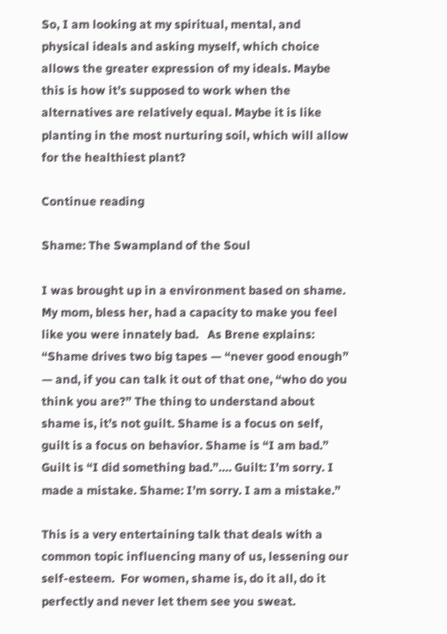So, I am looking at my spiritual, mental, and physical ideals and asking myself, which choice allows the greater expression of my ideals. Maybe this is how it’s supposed to work when the alternatives are relatively equal. Maybe it is like planting in the most nurturing soil, which will allow for the healthiest plant?

Continue reading

Shame: The Swampland of the Soul

I was brought up in a environment based on shame. My mom, bless her, had a capacity to make you feel like you were innately bad.   As Brene explains: “Shame drives two big tapes — “never good enough” — and, if you can talk it out of that one, “who do you think you are?” The thing to understand about shame is, it’s not guilt. Shame is a focus on self, guilt is a focus on behavior. Shame is “I am bad.” Guilt is “I did something bad.”…. Guilt: I’m sorry. I made a mistake. Shame: I’m sorry. I am a mistake.”

This is a very entertaining talk that deals with a common topic influencing many of us, lessening our self-esteem.  For women, shame is, do it all, do it perfectly and never let them see you sweat.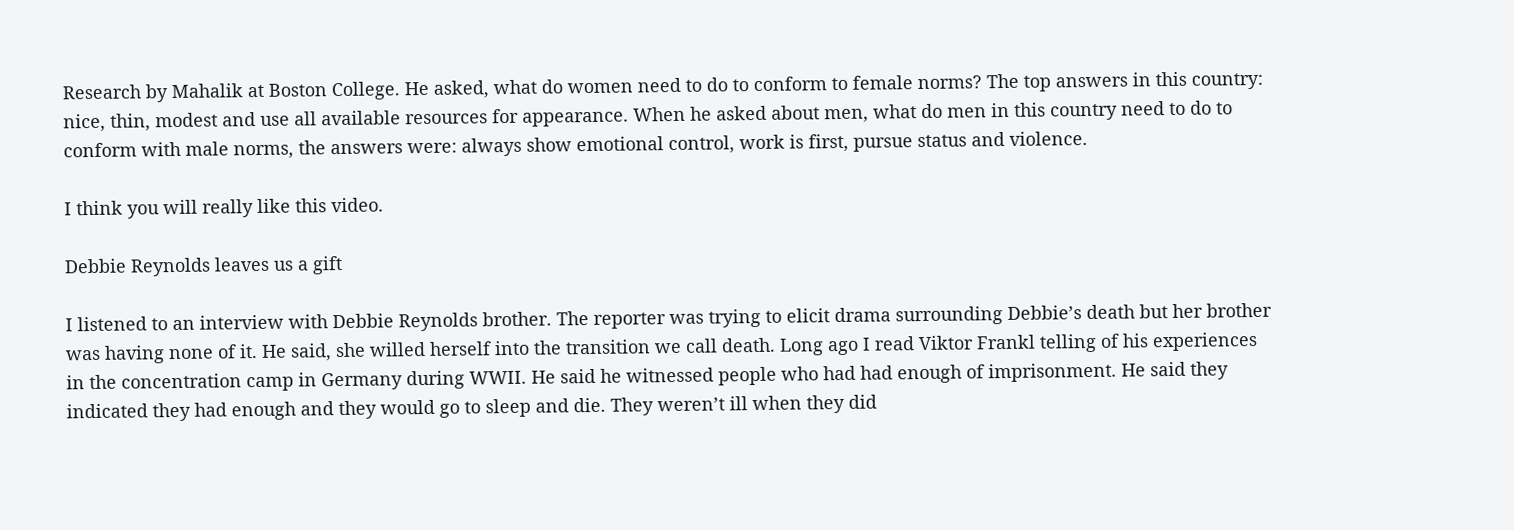Research by Mahalik at Boston College. He asked, what do women need to do to conform to female norms? The top answers in this country: nice, thin, modest and use all available resources for appearance. When he asked about men, what do men in this country need to do to conform with male norms, the answers were: always show emotional control, work is first, pursue status and violence.

I think you will really like this video.

Debbie Reynolds leaves us a gift

I listened to an interview with Debbie Reynolds brother. The reporter was trying to elicit drama surrounding Debbie’s death but her brother was having none of it. He said, she willed herself into the transition we call death. Long ago I read Viktor Frankl telling of his experiences in the concentration camp in Germany during WWII. He said he witnessed people who had had enough of imprisonment. He said they indicated they had enough and they would go to sleep and die. They weren’t ill when they did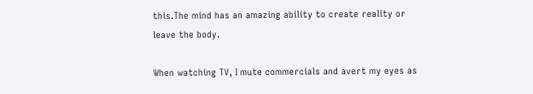this.The mind has an amazing ability to create reality or leave the body.

When watching TV, I mute commercials and avert my eyes as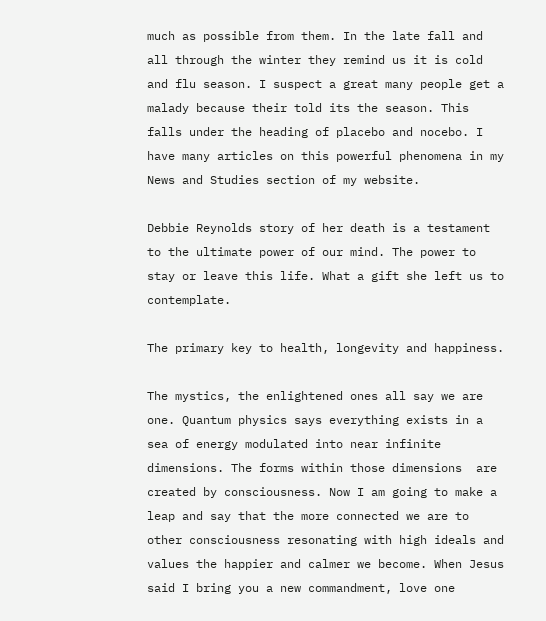much as possible from them. In the late fall and all through the winter they remind us it is cold and flu season. I suspect a great many people get a malady because their told its the season. This falls under the heading of placebo and nocebo. I have many articles on this powerful phenomena in my News and Studies section of my website.

Debbie Reynolds story of her death is a testament to the ultimate power of our mind. The power to stay or leave this life. What a gift she left us to contemplate.

The primary key to health, longevity and happiness.

The mystics, the enlightened ones all say we are one. Quantum physics says everything exists in a sea of energy modulated into near infinite dimensions. The forms within those dimensions  are created by consciousness. Now I am going to make a leap and say that the more connected we are to other consciousness resonating with high ideals and values the happier and calmer we become. When Jesus said I bring you a new commandment, love one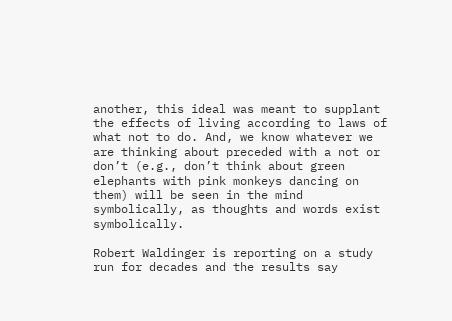another, this ideal was meant to supplant the effects of living according to laws of what not to do. And, we know whatever we are thinking about preceded with a not or don’t (e.g., don’t think about green elephants with pink monkeys dancing on them) will be seen in the mind symbolically, as thoughts and words exist symbolically.

Robert Waldinger is reporting on a study run for decades and the results say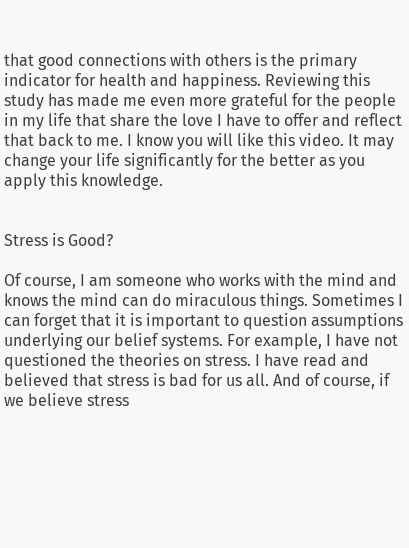that good connections with others is the primary indicator for health and happiness. Reviewing this study has made me even more grateful for the people in my life that share the love I have to offer and reflect that back to me. I know you will like this video. It may change your life significantly for the better as you apply this knowledge.


Stress is Good?

Of course, I am someone who works with the mind and knows the mind can do miraculous things. Sometimes I can forget that it is important to question assumptions underlying our belief systems. For example, I have not questioned the theories on stress. I have read and believed that stress is bad for us all. And of course, if we believe stress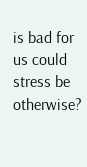is bad for us could stress be otherwise?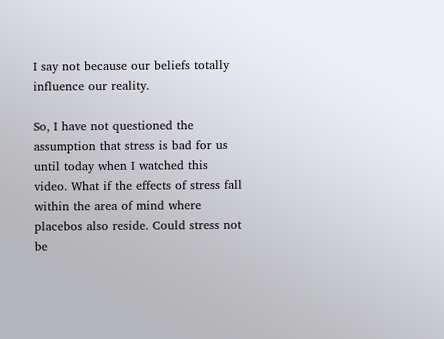I say not because our beliefs totally influence our reality.

So, I have not questioned the assumption that stress is bad for us until today when I watched this video. What if the effects of stress fall within the area of mind where placebos also reside. Could stress not be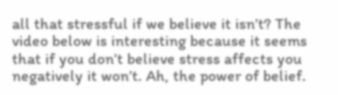all that stressful if we believe it isn’t? The video below is interesting because it seems that if you don’t believe stress affects you negatively it won’t. Ah, the power of belief.